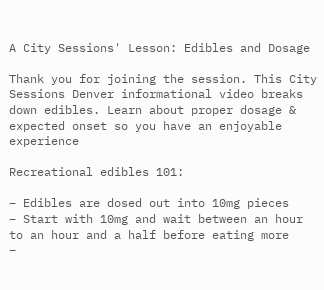A City Sessions' Lesson: Edibles and Dosage

Thank you for joining the session. This City Sessions Denver informational video breaks down edibles. Learn about proper dosage & expected onset so you have an enjoyable experience

Recreational edibles 101:

– Edibles are dosed out into 10mg pieces
– Start with 10mg and wait between an hour to an hour and a half before eating more
–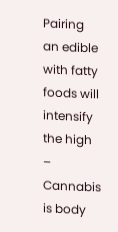Pairing an edible with fatty foods will intensify the high
– Cannabis is body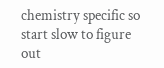chemistry specific so start slow to figure out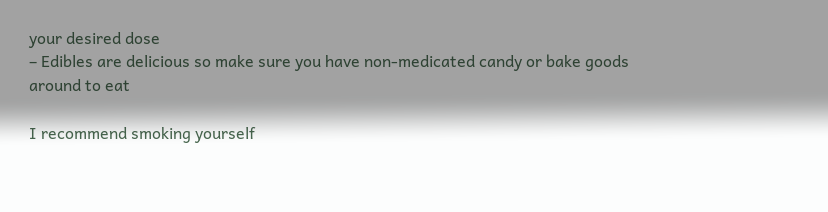your desired dose
– Edibles are delicious so make sure you have non-medicated candy or bake goods around to eat

I recommend smoking yourself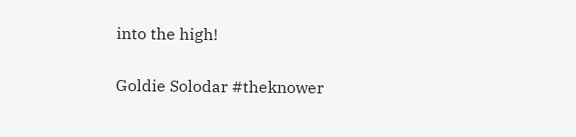into the high!


Goldie Solodar #theknower